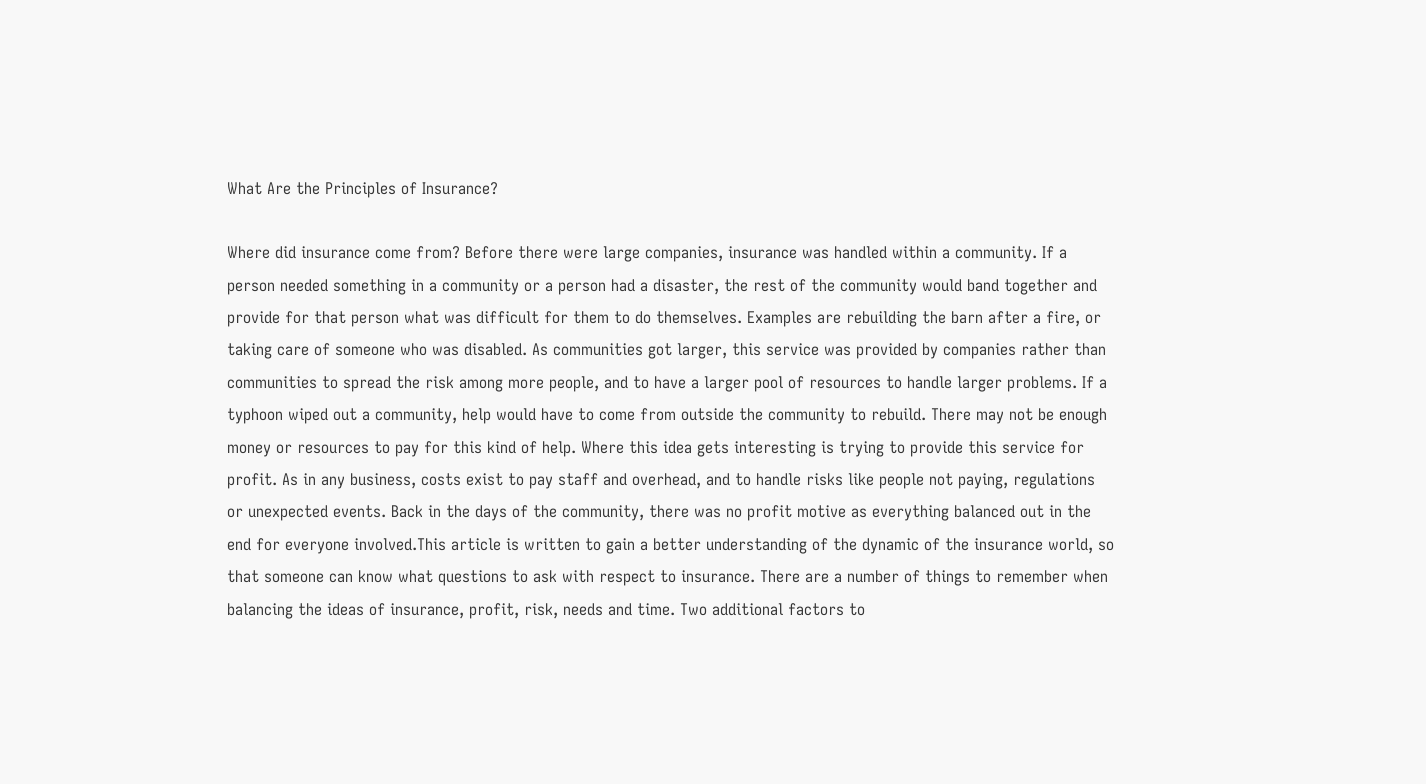What Are the Principles of Insurance?

Where did insurance come from? Before there were large companies, insurance was handled within a community. If a person needed something in a community or a person had a disaster, the rest of the community would band together and provide for that person what was difficult for them to do themselves. Examples are rebuilding the barn after a fire, or taking care of someone who was disabled. As communities got larger, this service was provided by companies rather than communities to spread the risk among more people, and to have a larger pool of resources to handle larger problems. If a typhoon wiped out a community, help would have to come from outside the community to rebuild. There may not be enough money or resources to pay for this kind of help. Where this idea gets interesting is trying to provide this service for profit. As in any business, costs exist to pay staff and overhead, and to handle risks like people not paying, regulations or unexpected events. Back in the days of the community, there was no profit motive as everything balanced out in the end for everyone involved.This article is written to gain a better understanding of the dynamic of the insurance world, so that someone can know what questions to ask with respect to insurance. There are a number of things to remember when balancing the ideas of insurance, profit, risk, needs and time. Two additional factors to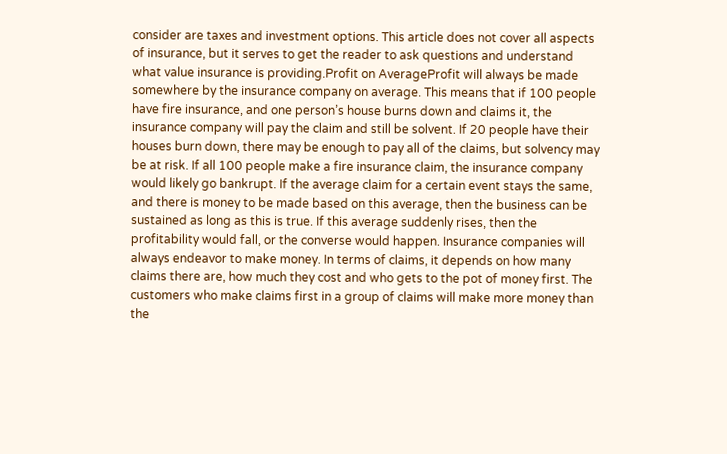consider are taxes and investment options. This article does not cover all aspects of insurance, but it serves to get the reader to ask questions and understand what value insurance is providing.Profit on AverageProfit will always be made somewhere by the insurance company on average. This means that if 100 people have fire insurance, and one person’s house burns down and claims it, the insurance company will pay the claim and still be solvent. If 20 people have their houses burn down, there may be enough to pay all of the claims, but solvency may be at risk. If all 100 people make a fire insurance claim, the insurance company would likely go bankrupt. If the average claim for a certain event stays the same, and there is money to be made based on this average, then the business can be sustained as long as this is true. If this average suddenly rises, then the profitability would fall, or the converse would happen. Insurance companies will always endeavor to make money. In terms of claims, it depends on how many claims there are, how much they cost and who gets to the pot of money first. The customers who make claims first in a group of claims will make more money than the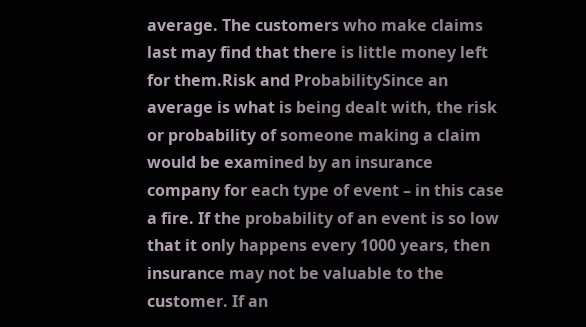average. The customers who make claims last may find that there is little money left for them.Risk and ProbabilitySince an average is what is being dealt with, the risk or probability of someone making a claim would be examined by an insurance company for each type of event – in this case a fire. If the probability of an event is so low that it only happens every 1000 years, then insurance may not be valuable to the customer. If an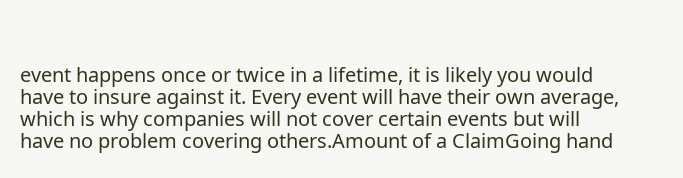event happens once or twice in a lifetime, it is likely you would have to insure against it. Every event will have their own average, which is why companies will not cover certain events but will have no problem covering others.Amount of a ClaimGoing hand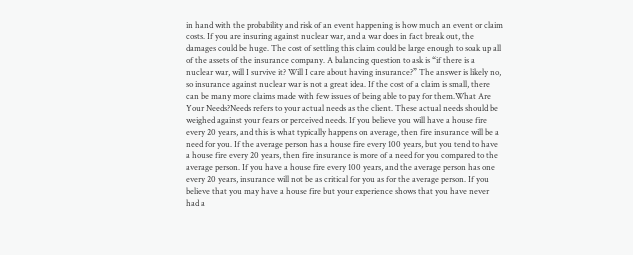in hand with the probability and risk of an event happening is how much an event or claim costs. If you are insuring against nuclear war, and a war does in fact break out, the damages could be huge. The cost of settling this claim could be large enough to soak up all of the assets of the insurance company. A balancing question to ask is “if there is a nuclear war, will I survive it? Will I care about having insurance?” The answer is likely no, so insurance against nuclear war is not a great idea. If the cost of a claim is small, there can be many more claims made with few issues of being able to pay for them.What Are Your Needs?Needs refers to your actual needs as the client. These actual needs should be weighed against your fears or perceived needs. If you believe you will have a house fire every 20 years, and this is what typically happens on average, then fire insurance will be a need for you. If the average person has a house fire every 100 years, but you tend to have a house fire every 20 years, then fire insurance is more of a need for you compared to the average person. If you have a house fire every 100 years, and the average person has one every 20 years, insurance will not be as critical for you as for the average person. If you believe that you may have a house fire but your experience shows that you have never had a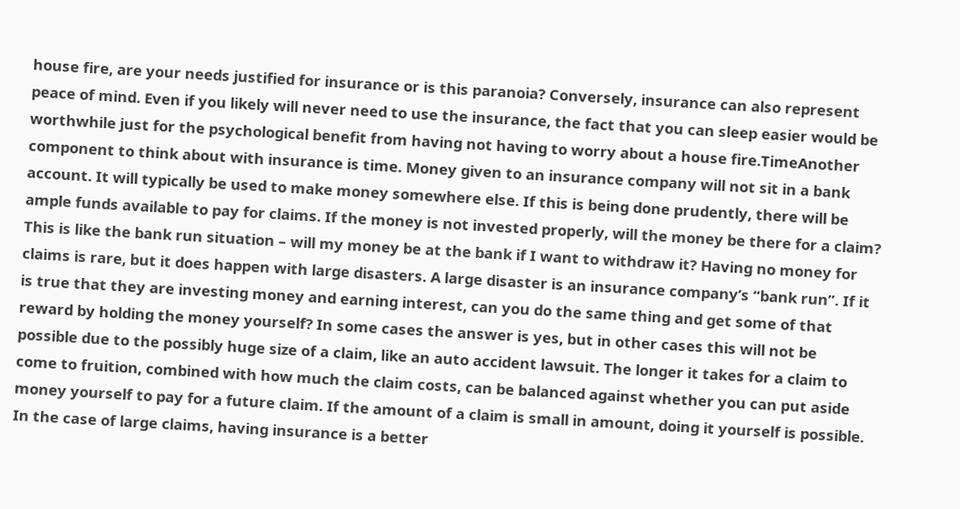house fire, are your needs justified for insurance or is this paranoia? Conversely, insurance can also represent peace of mind. Even if you likely will never need to use the insurance, the fact that you can sleep easier would be worthwhile just for the psychological benefit from having not having to worry about a house fire.TimeAnother component to think about with insurance is time. Money given to an insurance company will not sit in a bank account. It will typically be used to make money somewhere else. If this is being done prudently, there will be ample funds available to pay for claims. If the money is not invested properly, will the money be there for a claim? This is like the bank run situation – will my money be at the bank if I want to withdraw it? Having no money for claims is rare, but it does happen with large disasters. A large disaster is an insurance company’s “bank run”. If it is true that they are investing money and earning interest, can you do the same thing and get some of that reward by holding the money yourself? In some cases the answer is yes, but in other cases this will not be possible due to the possibly huge size of a claim, like an auto accident lawsuit. The longer it takes for a claim to come to fruition, combined with how much the claim costs, can be balanced against whether you can put aside money yourself to pay for a future claim. If the amount of a claim is small in amount, doing it yourself is possible. In the case of large claims, having insurance is a better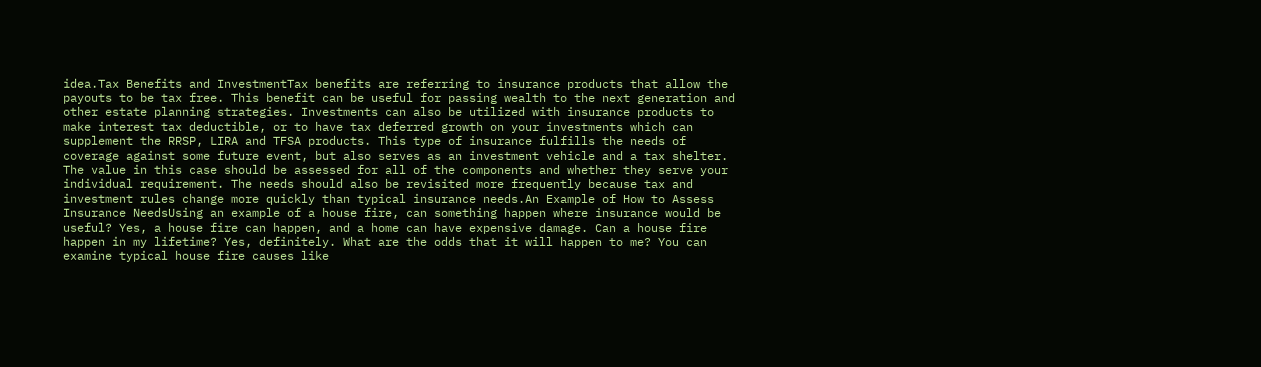idea.Tax Benefits and InvestmentTax benefits are referring to insurance products that allow the payouts to be tax free. This benefit can be useful for passing wealth to the next generation and other estate planning strategies. Investments can also be utilized with insurance products to make interest tax deductible, or to have tax deferred growth on your investments which can supplement the RRSP, LIRA and TFSA products. This type of insurance fulfills the needs of coverage against some future event, but also serves as an investment vehicle and a tax shelter. The value in this case should be assessed for all of the components and whether they serve your individual requirement. The needs should also be revisited more frequently because tax and investment rules change more quickly than typical insurance needs.An Example of How to Assess Insurance NeedsUsing an example of a house fire, can something happen where insurance would be useful? Yes, a house fire can happen, and a home can have expensive damage. Can a house fire happen in my lifetime? Yes, definitely. What are the odds that it will happen to me? You can examine typical house fire causes like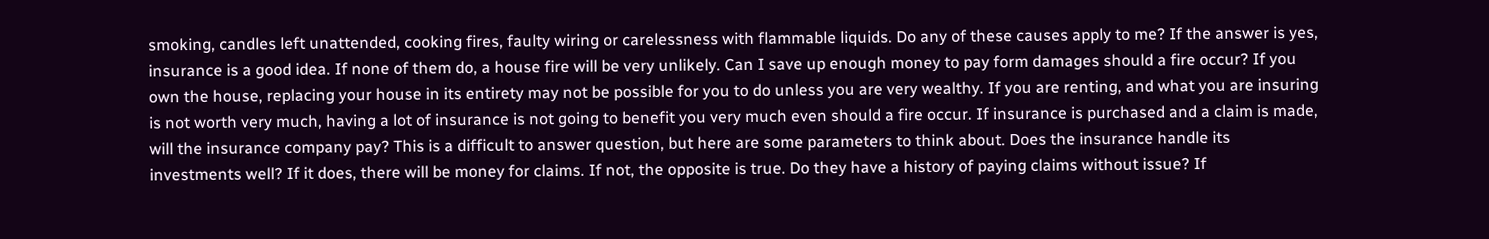smoking, candles left unattended, cooking fires, faulty wiring or carelessness with flammable liquids. Do any of these causes apply to me? If the answer is yes, insurance is a good idea. If none of them do, a house fire will be very unlikely. Can I save up enough money to pay form damages should a fire occur? If you own the house, replacing your house in its entirety may not be possible for you to do unless you are very wealthy. If you are renting, and what you are insuring is not worth very much, having a lot of insurance is not going to benefit you very much even should a fire occur. If insurance is purchased and a claim is made, will the insurance company pay? This is a difficult to answer question, but here are some parameters to think about. Does the insurance handle its investments well? If it does, there will be money for claims. If not, the opposite is true. Do they have a history of paying claims without issue? If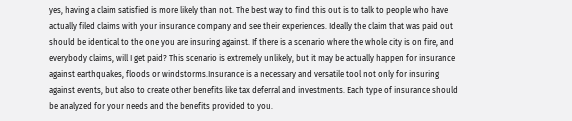yes, having a claim satisfied is more likely than not. The best way to find this out is to talk to people who have actually filed claims with your insurance company and see their experiences. Ideally the claim that was paid out should be identical to the one you are insuring against. If there is a scenario where the whole city is on fire, and everybody claims, will I get paid? This scenario is extremely unlikely, but it may be actually happen for insurance against earthquakes, floods or windstorms.Insurance is a necessary and versatile tool not only for insuring against events, but also to create other benefits like tax deferral and investments. Each type of insurance should be analyzed for your needs and the benefits provided to you.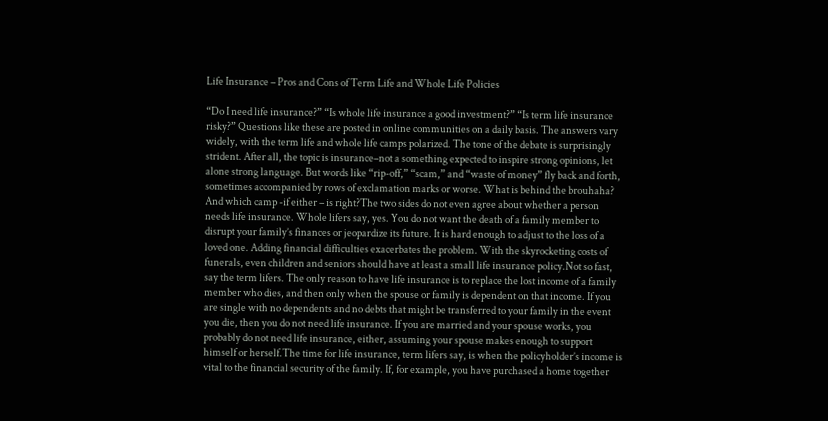Life Insurance – Pros and Cons of Term Life and Whole Life Policies

“Do I need life insurance?” “Is whole life insurance a good investment?” “Is term life insurance risky?” Questions like these are posted in online communities on a daily basis. The answers vary widely, with the term life and whole life camps polarized. The tone of the debate is surprisingly strident. After all, the topic is insurance–not a something expected to inspire strong opinions, let alone strong language. But words like “rip-off,” “scam,” and “waste of money” fly back and forth, sometimes accompanied by rows of exclamation marks or worse. What is behind the brouhaha? And which camp -if either – is right?The two sides do not even agree about whether a person needs life insurance. Whole lifers say, yes. You do not want the death of a family member to disrupt your family’s finances or jeopardize its future. It is hard enough to adjust to the loss of a loved one. Adding financial difficulties exacerbates the problem. With the skyrocketing costs of funerals, even children and seniors should have at least a small life insurance policy.Not so fast, say the term lifers. The only reason to have life insurance is to replace the lost income of a family member who dies, and then only when the spouse or family is dependent on that income. If you are single with no dependents and no debts that might be transferred to your family in the event you die, then you do not need life insurance. If you are married and your spouse works, you probably do not need life insurance, either, assuming your spouse makes enough to support himself or herself.The time for life insurance, term lifers say, is when the policyholder’s income is vital to the financial security of the family. If, for example, you have purchased a home together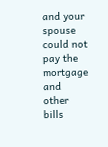and your spouse could not pay the mortgage and other bills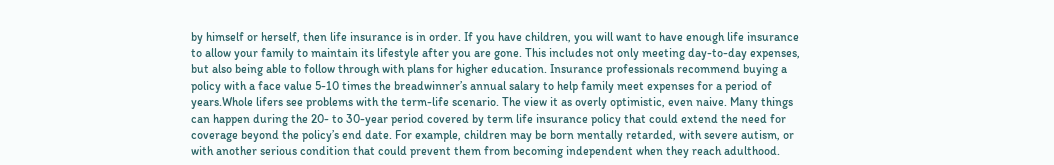by himself or herself, then life insurance is in order. If you have children, you will want to have enough life insurance to allow your family to maintain its lifestyle after you are gone. This includes not only meeting day-to-day expenses, but also being able to follow through with plans for higher education. Insurance professionals recommend buying a policy with a face value 5-10 times the breadwinner’s annual salary to help family meet expenses for a period of years.Whole lifers see problems with the term-life scenario. The view it as overly optimistic, even naive. Many things can happen during the 20- to 30-year period covered by term life insurance policy that could extend the need for coverage beyond the policy’s end date. For example, children may be born mentally retarded, with severe autism, or with another serious condition that could prevent them from becoming independent when they reach adulthood.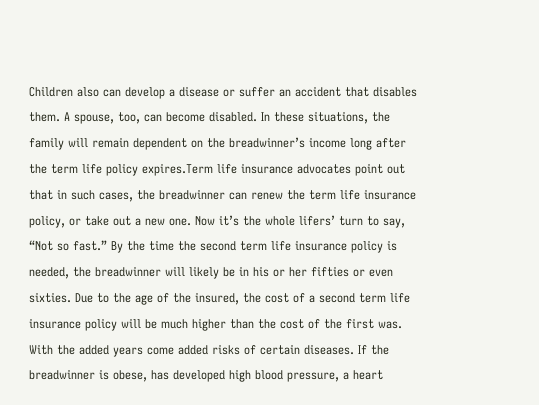Children also can develop a disease or suffer an accident that disables them. A spouse, too, can become disabled. In these situations, the family will remain dependent on the breadwinner’s income long after the term life policy expires.Term life insurance advocates point out that in such cases, the breadwinner can renew the term life insurance policy, or take out a new one. Now it’s the whole lifers’ turn to say, “Not so fast.” By the time the second term life insurance policy is needed, the breadwinner will likely be in his or her fifties or even sixties. Due to the age of the insured, the cost of a second term life insurance policy will be much higher than the cost of the first was.
With the added years come added risks of certain diseases. If the breadwinner is obese, has developed high blood pressure, a heart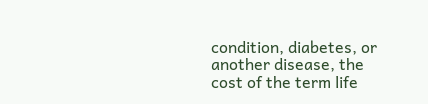condition, diabetes, or another disease, the cost of the term life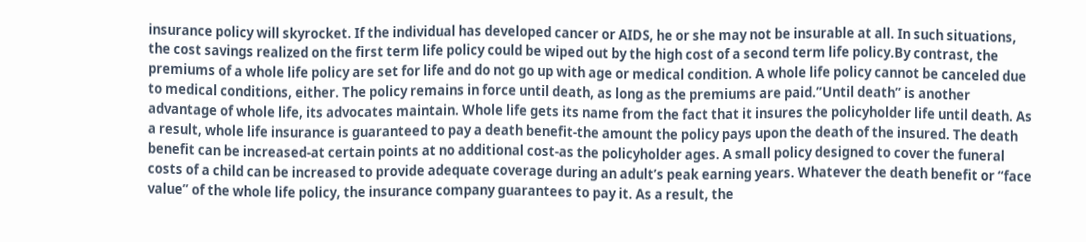insurance policy will skyrocket. If the individual has developed cancer or AIDS, he or she may not be insurable at all. In such situations, the cost savings realized on the first term life policy could be wiped out by the high cost of a second term life policy.By contrast, the premiums of a whole life policy are set for life and do not go up with age or medical condition. A whole life policy cannot be canceled due to medical conditions, either. The policy remains in force until death, as long as the premiums are paid.”Until death” is another advantage of whole life, its advocates maintain. Whole life gets its name from the fact that it insures the policyholder life until death. As a result, whole life insurance is guaranteed to pay a death benefit-the amount the policy pays upon the death of the insured. The death benefit can be increased-at certain points at no additional cost-as the policyholder ages. A small policy designed to cover the funeral costs of a child can be increased to provide adequate coverage during an adult’s peak earning years. Whatever the death benefit or “face value” of the whole life policy, the insurance company guarantees to pay it. As a result, the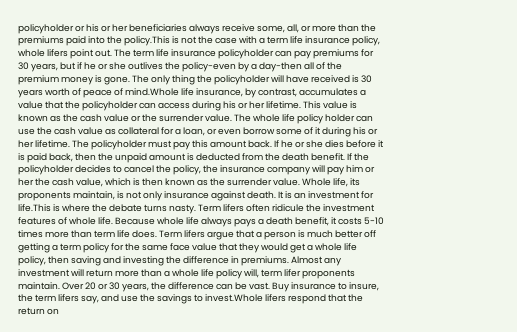policyholder or his or her beneficiaries always receive some, all, or more than the premiums paid into the policy.This is not the case with a term life insurance policy, whole lifers point out. The term life insurance policyholder can pay premiums for 30 years, but if he or she outlives the policy-even by a day-then all of the premium money is gone. The only thing the policyholder will have received is 30 years worth of peace of mind.Whole life insurance, by contrast, accumulates a value that the policyholder can access during his or her lifetime. This value is known as the cash value or the surrender value. The whole life policy holder can use the cash value as collateral for a loan, or even borrow some of it during his or her lifetime. The policyholder must pay this amount back. If he or she dies before it is paid back, then the unpaid amount is deducted from the death benefit. If the policyholder decides to cancel the policy, the insurance company will pay him or her the cash value, which is then known as the surrender value. Whole life, its proponents maintain, is not only insurance against death. It is an investment for life.This is where the debate turns nasty. Term lifers often ridicule the investment features of whole life. Because whole life always pays a death benefit, it costs 5-10 times more than term life does. Term lifers argue that a person is much better off getting a term policy for the same face value that they would get a whole life policy, then saving and investing the difference in premiums. Almost any investment will return more than a whole life policy will, term lifer proponents maintain. Over 20 or 30 years, the difference can be vast. Buy insurance to insure, the term lifers say, and use the savings to invest.Whole lifers respond that the return on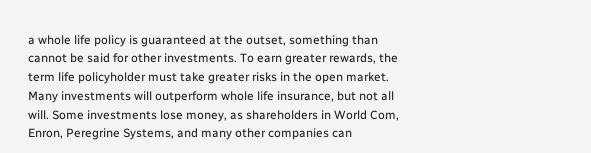a whole life policy is guaranteed at the outset, something than cannot be said for other investments. To earn greater rewards, the term life policyholder must take greater risks in the open market. Many investments will outperform whole life insurance, but not all will. Some investments lose money, as shareholders in World Com, Enron, Peregrine Systems, and many other companies can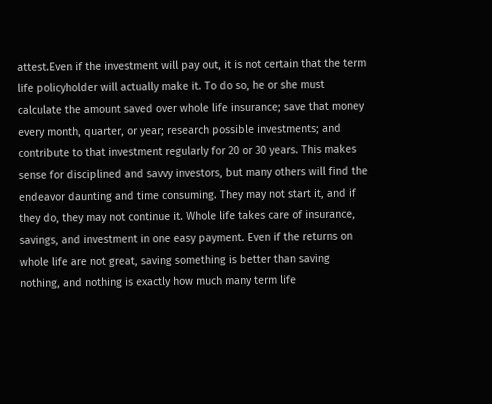attest.Even if the investment will pay out, it is not certain that the term life policyholder will actually make it. To do so, he or she must calculate the amount saved over whole life insurance; save that money every month, quarter, or year; research possible investments; and contribute to that investment regularly for 20 or 30 years. This makes sense for disciplined and savvy investors, but many others will find the endeavor daunting and time consuming. They may not start it, and if they do, they may not continue it. Whole life takes care of insurance, savings, and investment in one easy payment. Even if the returns on whole life are not great, saving something is better than saving nothing, and nothing is exactly how much many term life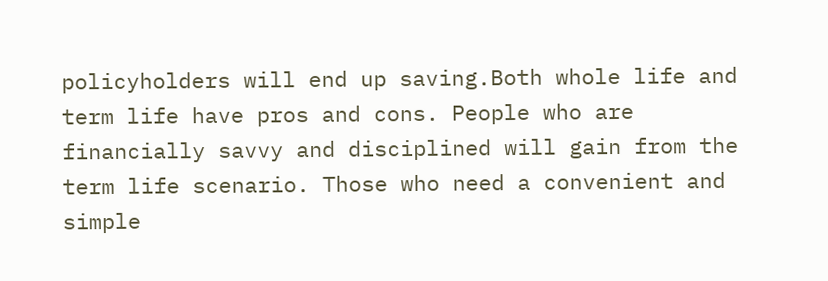policyholders will end up saving.Both whole life and term life have pros and cons. People who are financially savvy and disciplined will gain from the term life scenario. Those who need a convenient and simple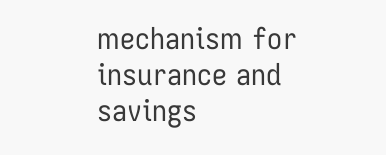mechanism for insurance and savings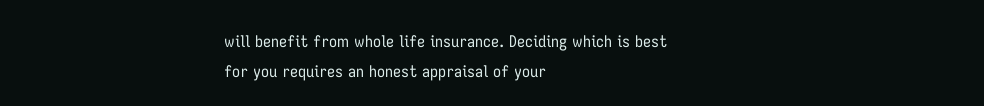will benefit from whole life insurance. Deciding which is best for you requires an honest appraisal of your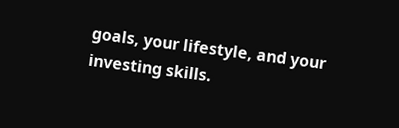goals, your lifestyle, and your investing skills.